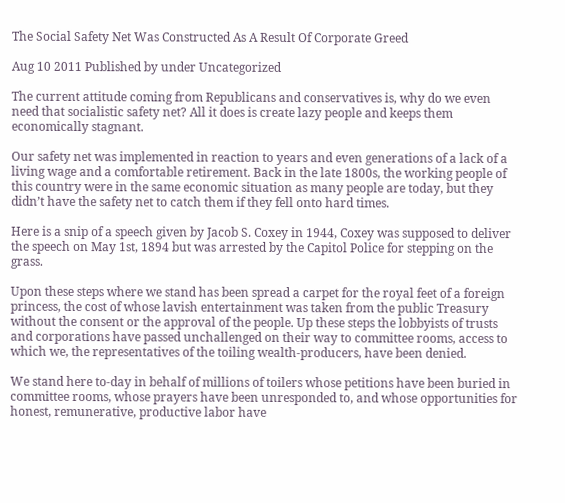The Social Safety Net Was Constructed As A Result Of Corporate Greed

Aug 10 2011 Published by under Uncategorized

The current attitude coming from Republicans and conservatives is, why do we even need that socialistic safety net? All it does is create lazy people and keeps them economically stagnant.

Our safety net was implemented in reaction to years and even generations of a lack of a living wage and a comfortable retirement. Back in the late 1800s, the working people of this country were in the same economic situation as many people are today, but they didn’t have the safety net to catch them if they fell onto hard times.

Here is a snip of a speech given by Jacob S. Coxey in 1944, Coxey was supposed to deliver the speech on May 1st, 1894 but was arrested by the Capitol Police for stepping on the grass.

Upon these steps where we stand has been spread a carpet for the royal feet of a foreign princess, the cost of whose lavish entertainment was taken from the public Treasury without the consent or the approval of the people. Up these steps the lobbyists of trusts and corporations have passed unchallenged on their way to committee rooms, access to which we, the representatives of the toiling wealth-producers, have been denied.

We stand here to-day in behalf of millions of toilers whose petitions have been buried in committee rooms, whose prayers have been unresponded to, and whose opportunities for honest, remunerative, productive labor have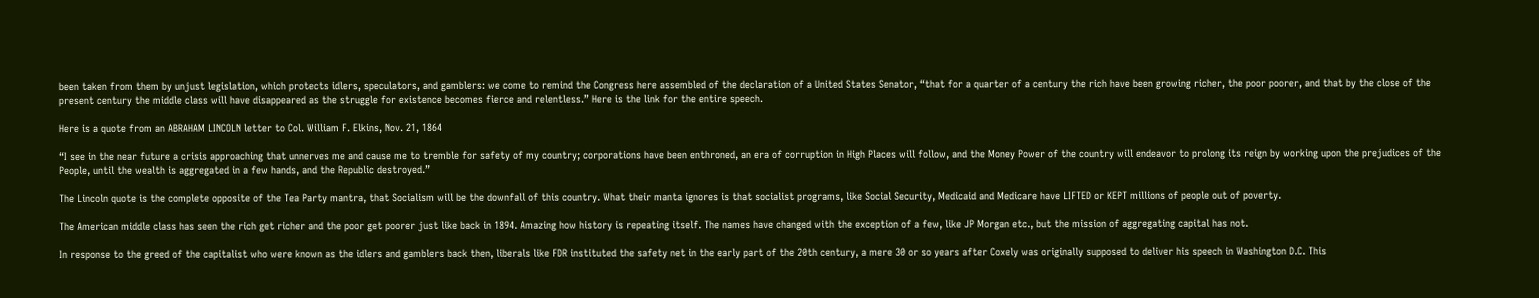been taken from them by unjust legislation, which protects idlers, speculators, and gamblers: we come to remind the Congress here assembled of the declaration of a United States Senator, “that for a quarter of a century the rich have been growing richer, the poor poorer, and that by the close of the present century the middle class will have disappeared as the struggle for existence becomes fierce and relentless.” Here is the link for the entire speech.

Here is a quote from an ABRAHAM LINCOLN letter to Col. William F. Elkins, Nov. 21, 1864

“I see in the near future a crisis approaching that unnerves me and cause me to tremble for safety of my country; corporations have been enthroned, an era of corruption in High Places will follow, and the Money Power of the country will endeavor to prolong its reign by working upon the prejudices of the People, until the wealth is aggregated in a few hands, and the Republic destroyed.”

The Lincoln quote is the complete opposite of the Tea Party mantra, that Socialism will be the downfall of this country. What their manta ignores is that socialist programs, like Social Security, Medicaid and Medicare have LIFTED or KEPT millions of people out of poverty.

The American middle class has seen the rich get richer and the poor get poorer just like back in 1894. Amazing how history is repeating itself. The names have changed with the exception of a few, like JP Morgan etc., but the mission of aggregating capital has not.

In response to the greed of the capitalist who were known as the idlers and gamblers back then, liberals like FDR instituted the safety net in the early part of the 20th century, a mere 30 or so years after Coxely was originally supposed to deliver his speech in Washington D.C. This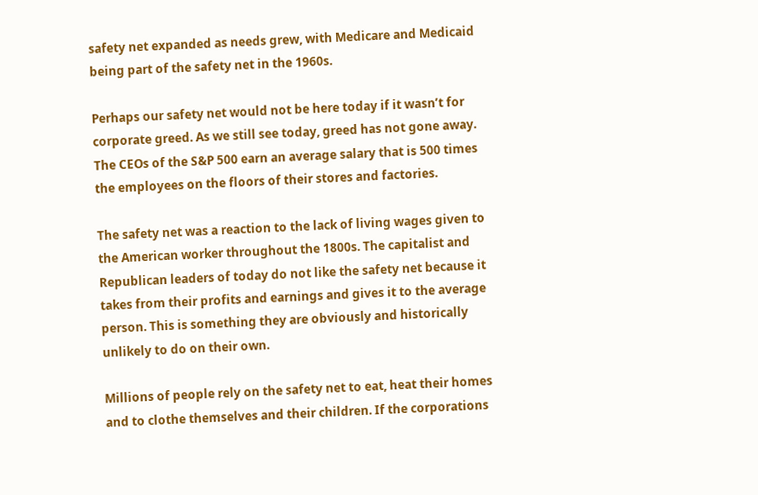safety net expanded as needs grew, with Medicare and Medicaid being part of the safety net in the 1960s.

Perhaps our safety net would not be here today if it wasn’t for corporate greed. As we still see today, greed has not gone away. The CEOs of the S&P 500 earn an average salary that is 500 times the employees on the floors of their stores and factories.

The safety net was a reaction to the lack of living wages given to the American worker throughout the 1800s. The capitalist and Republican leaders of today do not like the safety net because it takes from their profits and earnings and gives it to the average person. This is something they are obviously and historically unlikely to do on their own.

Millions of people rely on the safety net to eat, heat their homes and to clothe themselves and their children. If the corporations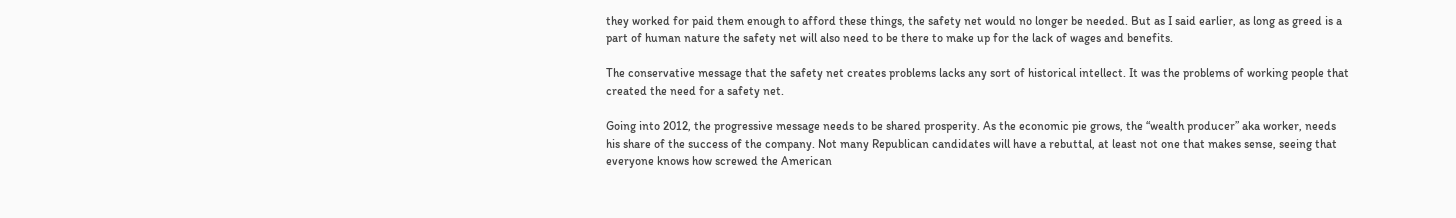they worked for paid them enough to afford these things, the safety net would no longer be needed. But as I said earlier, as long as greed is a part of human nature the safety net will also need to be there to make up for the lack of wages and benefits.

The conservative message that the safety net creates problems lacks any sort of historical intellect. It was the problems of working people that created the need for a safety net.

Going into 2012, the progressive message needs to be shared prosperity. As the economic pie grows, the “wealth producer” aka worker, needs his share of the success of the company. Not many Republican candidates will have a rebuttal, at least not one that makes sense, seeing that everyone knows how screwed the American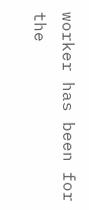worker has been for the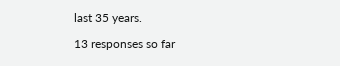last 35 years.

13 responses so far